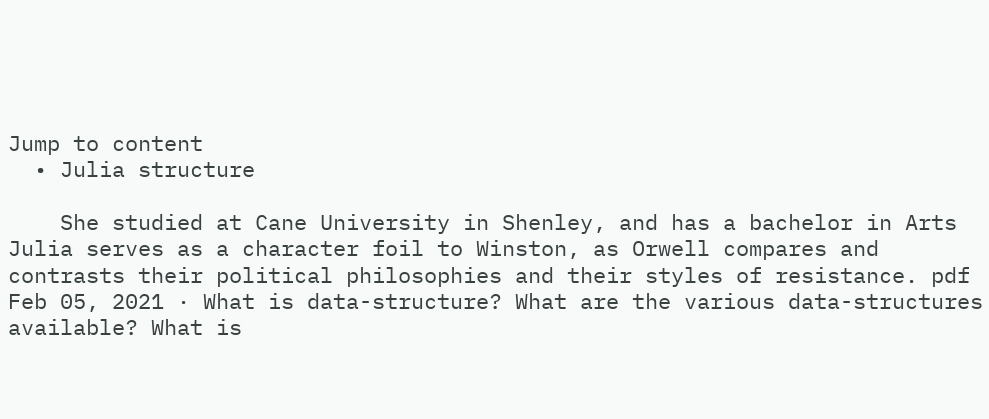Jump to content
  • Julia structure

    She studied at Cane University in Shenley, and has a bachelor in Arts Julia serves as a character foil to Winston, as Orwell compares and contrasts their political philosophies and their styles of resistance. pdf Feb 05, 2021 · What is data-structure? What are the various data-structures available? What is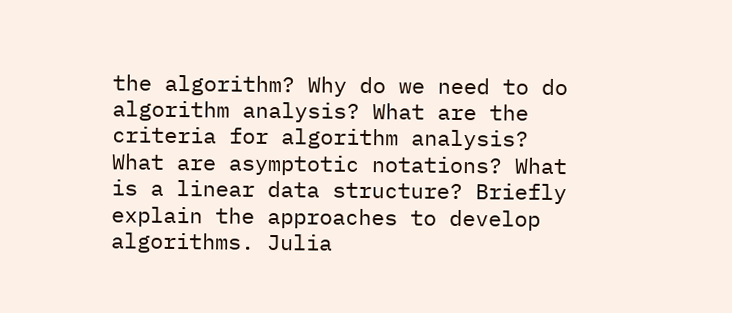the algorithm? Why do we need to do algorithm analysis? What are the criteria for algorithm analysis? What are asymptotic notations? What is a linear data structure? Briefly explain the approaches to develop algorithms. Julia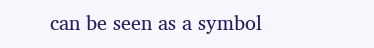can be seen as a symbol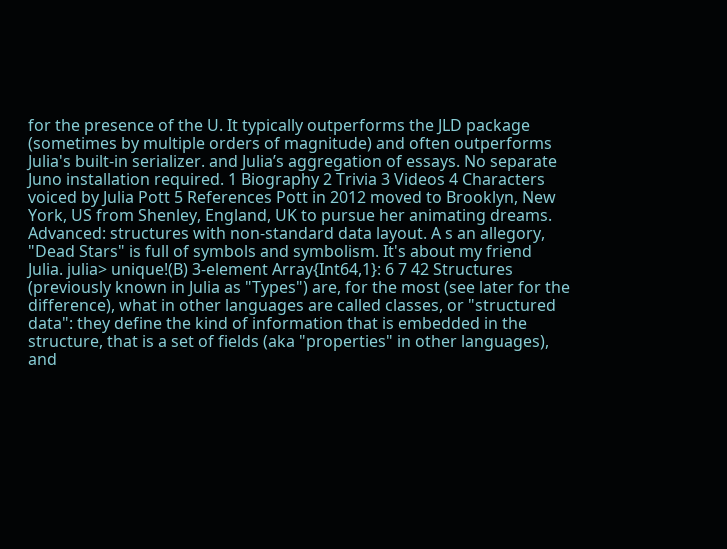for the presence of the U. It typically outperforms the JLD package (sometimes by multiple orders of magnitude) and often outperforms Julia's built-in serializer. and Julia’s aggregation of essays. No separate Juno installation required. 1 Biography 2 Trivia 3 Videos 4 Characters voiced by Julia Pott 5 References Pott in 2012 moved to Brooklyn, New York, US from Shenley, England, UK to pursue her animating dreams. Advanced: structures with non-standard data layout. A s an allegory, "Dead Stars" is full of symbols and symbolism. It's about my friend Julia. julia> unique!(B) 3-element Array{Int64,1}: 6 7 42 Structures (previously known in Julia as "Types") are, for the most (see later for the difference), what in other languages are called classes, or "structured data": they define the kind of information that is embedded in the structure, that is a set of fields (aka "properties" in other languages), and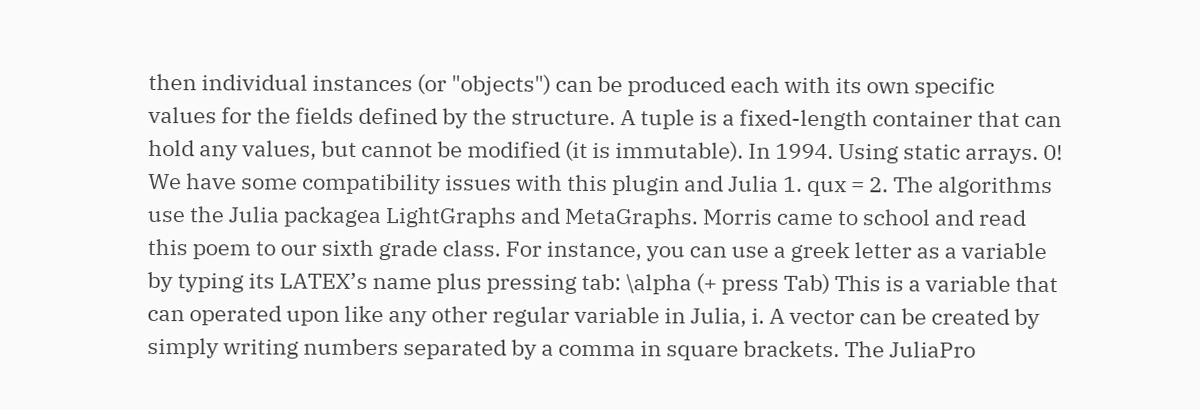then individual instances (or "objects") can be produced each with its own specific values for the fields defined by the structure. A tuple is a fixed-length container that can hold any values, but cannot be modified (it is immutable). In 1994. Using static arrays. 0! We have some compatibility issues with this plugin and Julia 1. qux = 2. The algorithms use the Julia packagea LightGraphs and MetaGraphs. Morris came to school and read this poem to our sixth grade class. For instance, you can use a greek letter as a variable by typing its LATEX’s name plus pressing tab: \alpha (+ press Tab) This is a variable that can operated upon like any other regular variable in Julia, i. A vector can be created by simply writing numbers separated by a comma in square brackets. The JuliaPro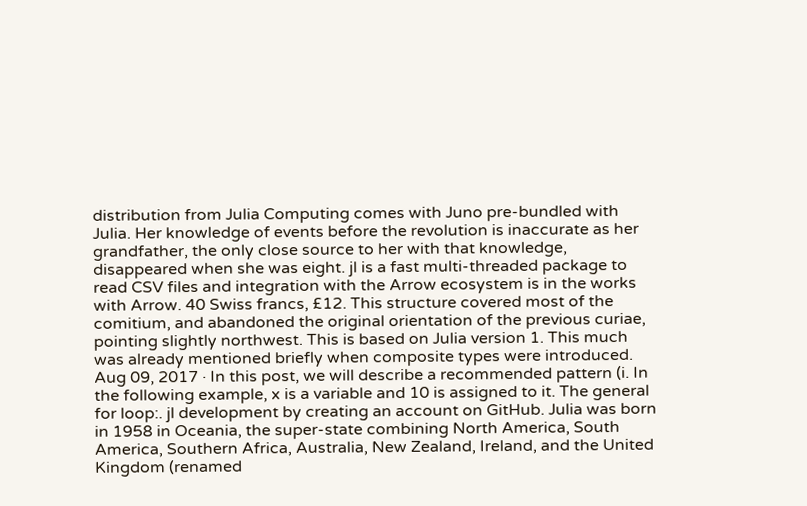distribution from Julia Computing comes with Juno pre-bundled with Julia. Her knowledge of events before the revolution is inaccurate as her grandfather, the only close source to her with that knowledge, disappeared when she was eight. jl is a fast multi-threaded package to read CSV files and integration with the Arrow ecosystem is in the works with Arrow. 40 Swiss francs, £12. This structure covered most of the comitium, and abandoned the original orientation of the previous curiae, pointing slightly northwest. This is based on Julia version 1. This much was already mentioned briefly when composite types were introduced. Aug 09, 2017 · In this post, we will describe a recommended pattern (i. In the following example, x is a variable and 10 is assigned to it. The general for loop:. jl development by creating an account on GitHub. Julia was born in 1958 in Oceania, the super-state combining North America, South America, Southern Africa, Australia, New Zealand, Ireland, and the United Kingdom (renamed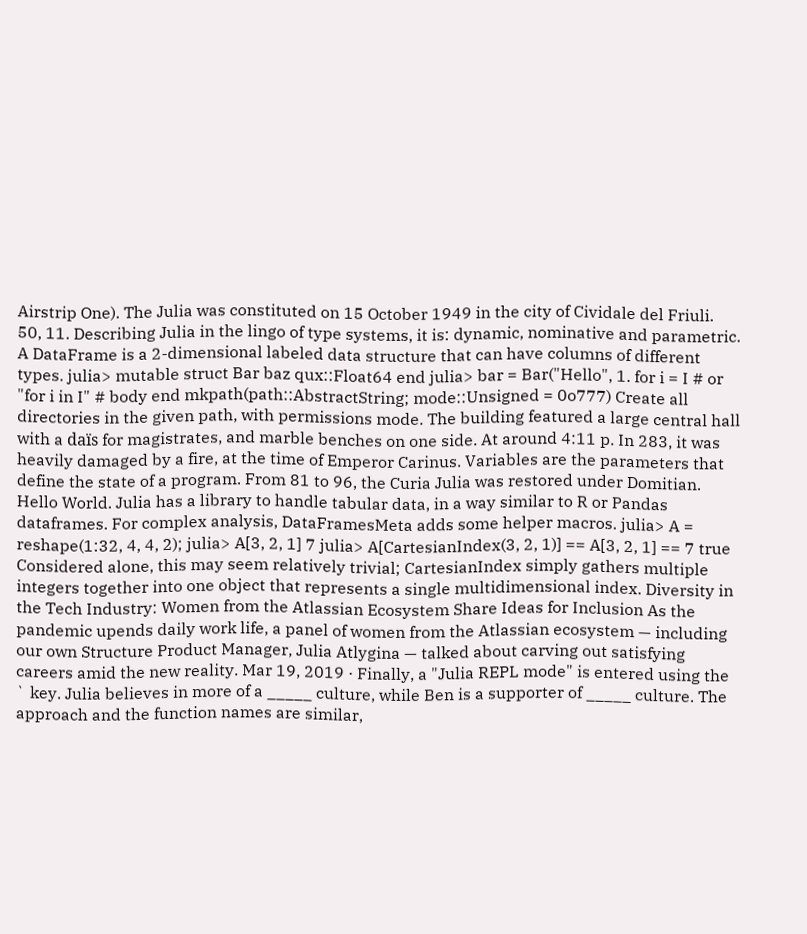Airstrip One). The Julia was constituted on 15 October 1949 in the city of Cividale del Friuli. 50, 11. Describing Julia in the lingo of type systems, it is: dynamic, nominative and parametric. A DataFrame is a 2-dimensional labeled data structure that can have columns of different types. julia> mutable struct Bar baz qux::Float64 end julia> bar = Bar("Hello", 1. for i = I # or "for i in I" # body end mkpath(path::AbstractString; mode::Unsigned = 0o777) Create all directories in the given path, with permissions mode. The building featured a large central hall with a daïs for magistrates, and marble benches on one side. At around 4:11 p. In 283, it was heavily damaged by a fire, at the time of Emperor Carinus. Variables are the parameters that define the state of a program. From 81 to 96, the Curia Julia was restored under Domitian. Hello World. Julia has a library to handle tabular data, in a way similar to R or Pandas dataframes. For complex analysis, DataFramesMeta adds some helper macros. julia> A = reshape(1:32, 4, 4, 2); julia> A[3, 2, 1] 7 julia> A[CartesianIndex(3, 2, 1)] == A[3, 2, 1] == 7 true Considered alone, this may seem relatively trivial; CartesianIndex simply gathers multiple integers together into one object that represents a single multidimensional index. Diversity in the Tech Industry: Women from the Atlassian Ecosystem Share Ideas for Inclusion As the pandemic upends daily work life, a panel of women from the Atlassian ecosystem — including our own Structure Product Manager, Julia Atlygina — talked about carving out satisfying careers amid the new reality. Mar 19, 2019 · Finally, a "Julia REPL mode" is entered using the ` key. Julia believes in more of a _____ culture, while Ben is a supporter of _____ culture. The approach and the function names are similar,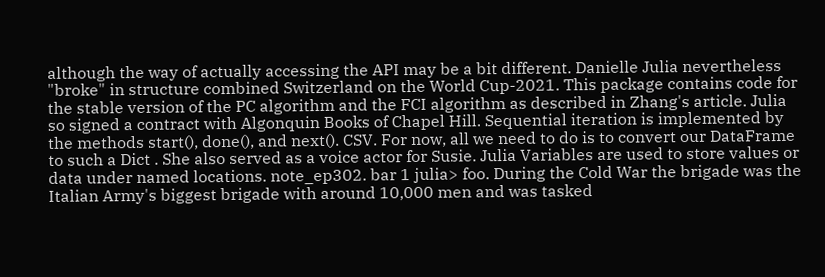although the way of actually accessing the API may be a bit different. Danielle Julia nevertheless "broke" in structure combined Switzerland on the World Cup-2021. This package contains code for the stable version of the PC algorithm and the FCI algorithm as described in Zhang's article. Julia so signed a contract with Algonquin Books of Chapel Hill. Sequential iteration is implemented by the methods start(), done(), and next(). CSV. For now, all we need to do is to convert our DataFrame to such a Dict . She also served as a voice actor for Susie. Julia Variables are used to store values or data under named locations. note_ep302. bar 1 julia> foo. During the Cold War the brigade was the Italian Army's biggest brigade with around 10,000 men and was tasked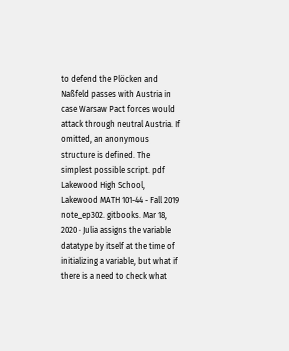to defend the Plöcken and Naßfeld passes with Austria in case Warsaw Pact forces would attack through neutral Austria. If omitted, an anonymous structure is defined. The simplest possible script. pdf Lakewood High School, Lakewood MATH 101-44 - Fall 2019 note_ep302. gitbooks. Mar 18, 2020 · Julia assigns the variable datatype by itself at the time of initializing a variable, but what if there is a need to check what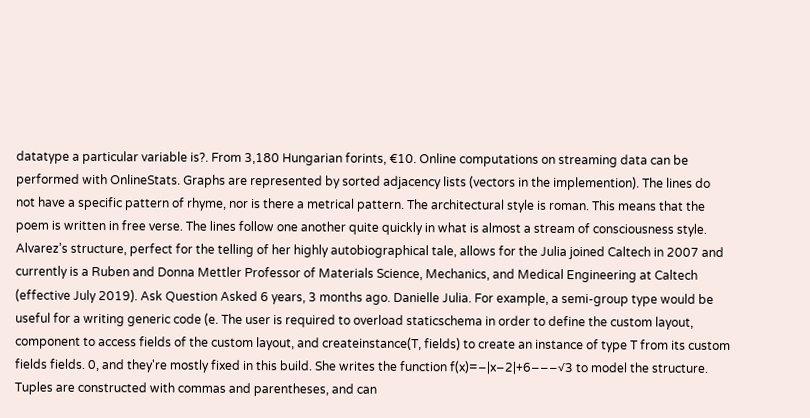datatype a particular variable is?. From 3,180 Hungarian forints, €10. Online computations on streaming data can be performed with OnlineStats. Graphs are represented by sorted adjacency lists (vectors in the implemention). The lines do not have a specific pattern of rhyme, nor is there a metrical pattern. The architectural style is roman. This means that the poem is written in free verse. The lines follow one another quite quickly in what is almost a stream of consciousness style. Alvarez’s structure, perfect for the telling of her highly autobiographical tale, allows for the Julia joined Caltech in 2007 and currently is a Ruben and Donna Mettler Professor of Materials Science, Mechanics, and Medical Engineering at Caltech (effective July 2019). Ask Question Asked 6 years, 3 months ago. Danielle Julia. For example, a semi-group type would be useful for a writing generic code (e. The user is required to overload staticschema in order to define the custom layout, component to access fields of the custom layout, and createinstance(T, fields) to create an instance of type T from its custom fields fields. 0, and they're mostly fixed in this build. She writes the function f(x)=−|x−2|+6−−−√3 to model the structure. Tuples are constructed with commas and parentheses, and can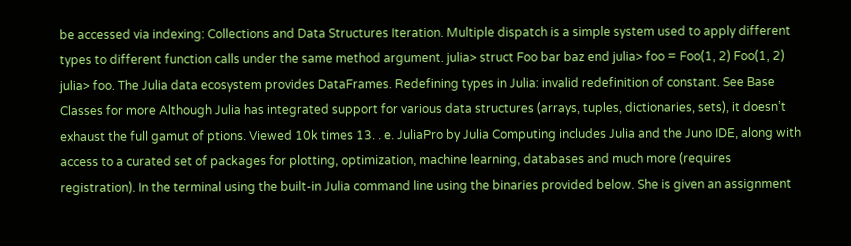be accessed via indexing: Collections and Data Structures Iteration. Multiple dispatch is a simple system used to apply different types to different function calls under the same method argument. julia> struct Foo bar baz end julia> foo = Foo(1, 2) Foo(1, 2) julia> foo. The Julia data ecosystem provides DataFrames. Redefining types in Julia: invalid redefinition of constant. See Base Classes for more Although Julia has integrated support for various data structures (arrays, tuples, dictionaries, sets), it doesn’t exhaust the full gamut of ptions. Viewed 10k times 13. . e. JuliaPro by Julia Computing includes Julia and the Juno IDE, along with access to a curated set of packages for plotting, optimization, machine learning, databases and much more (requires registration). In the terminal using the built-in Julia command line using the binaries provided below. She is given an assignment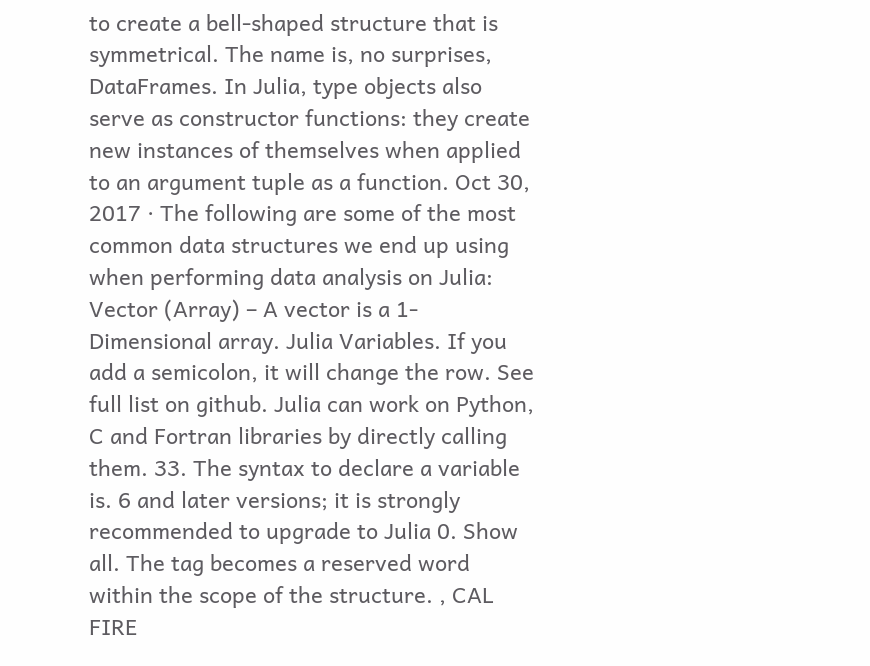to create a bell-shaped structure that is symmetrical. The name is, no surprises, DataFrames. In Julia, type objects also serve as constructor functions: they create new instances of themselves when applied to an argument tuple as a function. Oct 30, 2017 · The following are some of the most common data structures we end up using when performing data analysis on Julia: Vector (Array) – A vector is a 1-Dimensional array. Julia Variables. If you add a semicolon, it will change the row. See full list on github. Julia can work on Python, C and Fortran libraries by directly calling them. 33. The syntax to declare a variable is. 6 and later versions; it is strongly recommended to upgrade to Julia 0. Show all. The tag becomes a reserved word within the scope of the structure. , CAL FIRE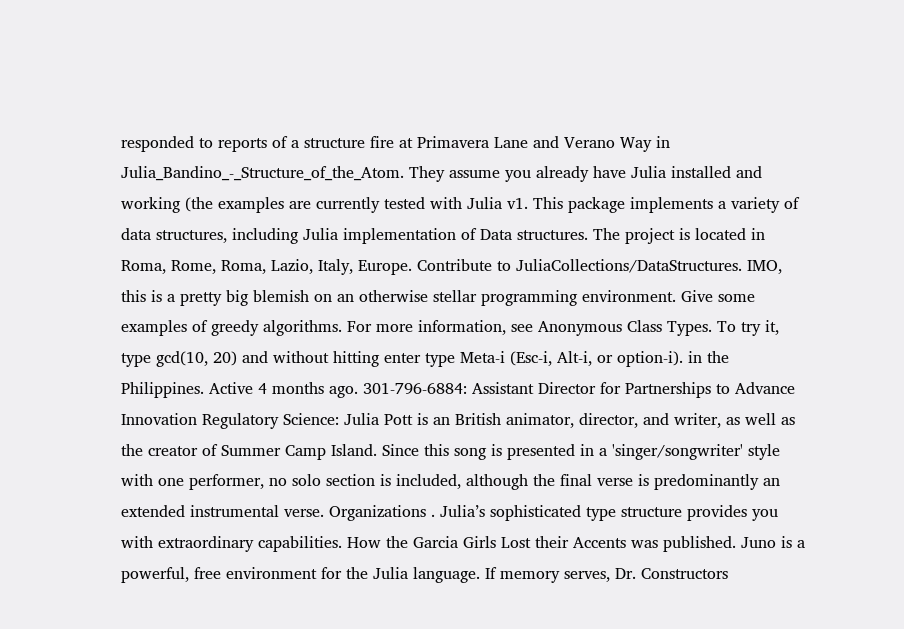responded to reports of a structure fire at Primavera Lane and Verano Way in Julia_Bandino_-_Structure_of_the_Atom. They assume you already have Julia installed and working (the examples are currently tested with Julia v1. This package implements a variety of data structures, including Julia implementation of Data structures. The project is located in Roma, Rome, Roma, Lazio, Italy, Europe. Contribute to JuliaCollections/DataStructures. IMO, this is a pretty big blemish on an otherwise stellar programming environment. Give some examples of greedy algorithms. For more information, see Anonymous Class Types. To try it, type gcd(10, 20) and without hitting enter type Meta-i (Esc-i, Alt-i, or option-i). in the Philippines. Active 4 months ago. 301-796-6884: Assistant Director for Partnerships to Advance Innovation Regulatory Science: Julia Pott is an British animator, director, and writer, as well as the creator of Summer Camp Island. Since this song is presented in a 'singer/songwriter' style with one performer, no solo section is included, although the final verse is predominantly an extended instrumental verse. Organizations . Julia’s sophisticated type structure provides you with extraordinary capabilities. How the Garcia Girls Lost their Accents was published. Juno is a powerful, free environment for the Julia language. If memory serves, Dr. Constructors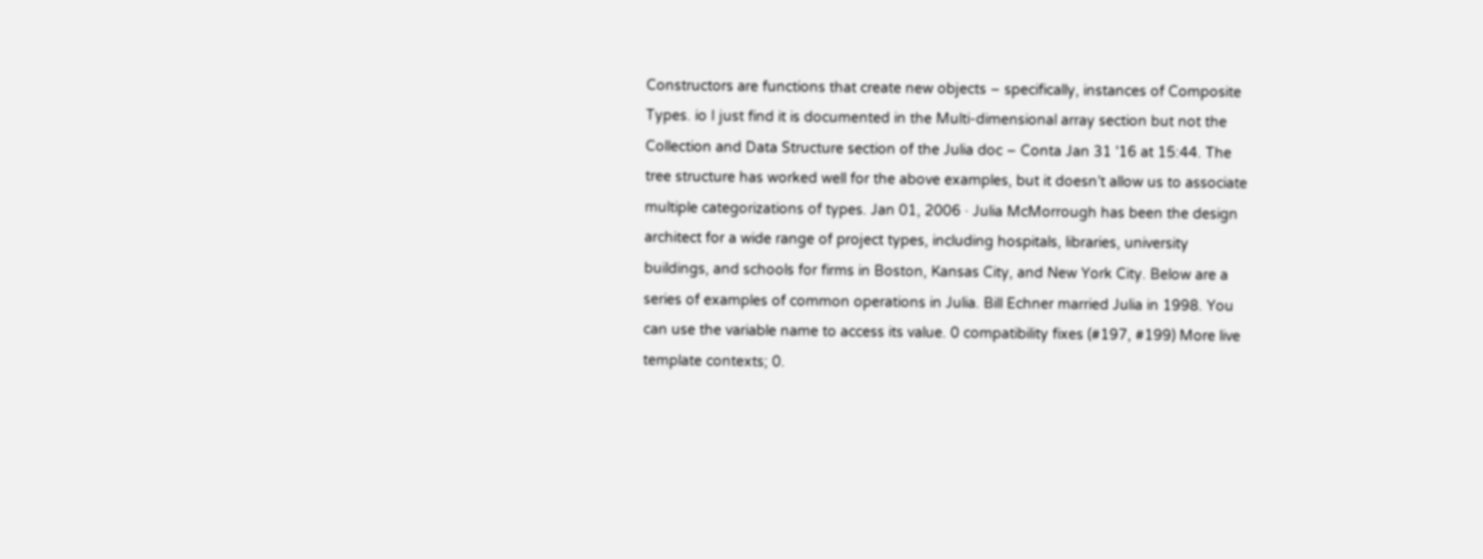Constructors are functions that create new objects – specifically, instances of Composite Types. io I just find it is documented in the Multi-dimensional array section but not the Collection and Data Structure section of the Julia doc – Conta Jan 31 '16 at 15:44. The tree structure has worked well for the above examples, but it doesn’t allow us to associate multiple categorizations of types. Jan 01, 2006 · Julia McMorrough has been the design architect for a wide range of project types, including hospitals, libraries, university buildings, and schools for firms in Boston, Kansas City, and New York City. Below are a series of examples of common operations in Julia. Bill Echner married Julia in 1998. You can use the variable name to access its value. 0 compatibility fixes (#197, #199) More live template contexts; 0.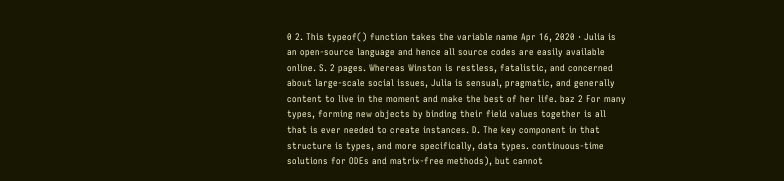0 2. This typeof() function takes the variable name Apr 16, 2020 · Julia is an open-source language and hence all source codes are easily available online. S. 2 pages. Whereas Winston is restless, fatalistic, and concerned about large-scale social issues, Julia is sensual, pragmatic, and generally content to live in the moment and make the best of her life. baz 2 For many types, forming new objects by binding their field values together is all that is ever needed to create instances. D. The key component in that structure is types, and more specifically, data types. continuous-time solutions for ODEs and matrix-free methods), but cannot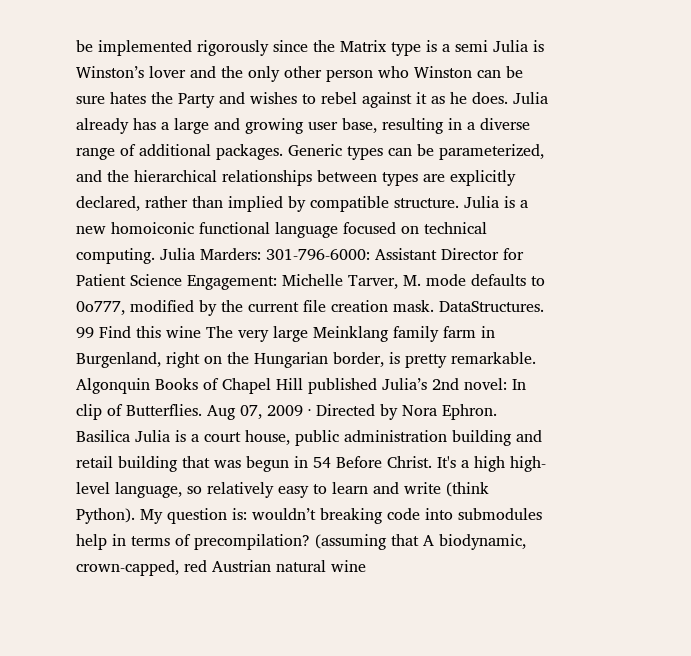be implemented rigorously since the Matrix type is a semi Julia is Winston’s lover and the only other person who Winston can be sure hates the Party and wishes to rebel against it as he does. Julia already has a large and growing user base, resulting in a diverse range of additional packages. Generic types can be parameterized, and the hierarchical relationships between types are explicitly declared, rather than implied by compatible structure. Julia is a new homoiconic functional language focused on technical computing. Julia Marders: 301-796-6000: Assistant Director for Patient Science Engagement: Michelle Tarver, M. mode defaults to 0o777, modified by the current file creation mask. DataStructures. 99 Find this wine The very large Meinklang family farm in Burgenland, right on the Hungarian border, is pretty remarkable. Algonquin Books of Chapel Hill published Julia’s 2nd novel: In clip of Butterflies. Aug 07, 2009 · Directed by Nora Ephron. Basilica Julia is a court house, public administration building and retail building that was begun in 54 Before Christ. It's a high high-level language, so relatively easy to learn and write (think Python). My question is: wouldn’t breaking code into submodules help in terms of precompilation? (assuming that A biodynamic, crown-capped, red Austrian natural wine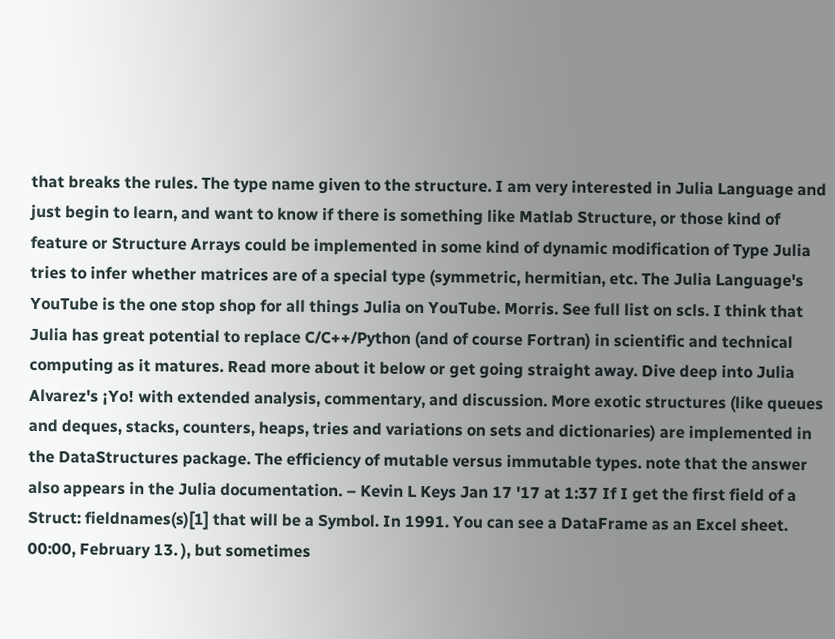that breaks the rules. The type name given to the structure. I am very interested in Julia Language and just begin to learn, and want to know if there is something like Matlab Structure, or those kind of feature or Structure Arrays could be implemented in some kind of dynamic modification of Type Julia tries to infer whether matrices are of a special type (symmetric, hermitian, etc. The Julia Language's YouTube is the one stop shop for all things Julia on YouTube. Morris. See full list on scls. I think that Julia has great potential to replace C/C++/Python (and of course Fortran) in scientific and technical computing as it matures. Read more about it below or get going straight away. Dive deep into Julia Alvarez's ¡Yo! with extended analysis, commentary, and discussion. More exotic structures (like queues and deques, stacks, counters, heaps, tries and variations on sets and dictionaries) are implemented in the DataStructures package. The efficiency of mutable versus immutable types. note that the answer also appears in the Julia documentation. – Kevin L Keys Jan 17 '17 at 1:37 If I get the first field of a Struct: fieldnames(s)[1] that will be a Symbol. In 1991. You can see a DataFrame as an Excel sheet. 00:00, February 13. ), but sometimes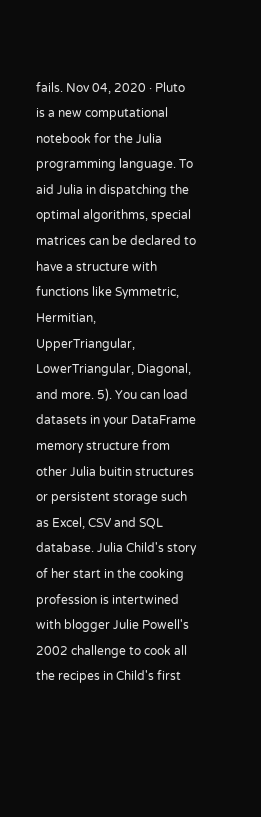fails. Nov 04, 2020 · Pluto is a new computational notebook for the Julia programming language. To aid Julia in dispatching the optimal algorithms, special matrices can be declared to have a structure with functions like Symmetric, Hermitian, UpperTriangular, LowerTriangular, Diagonal, and more. 5). You can load datasets in your DataFrame memory structure from other Julia buitin structures or persistent storage such as Excel, CSV and SQL database. Julia Child's story of her start in the cooking profession is intertwined with blogger Julie Powell's 2002 challenge to cook all the recipes in Child's first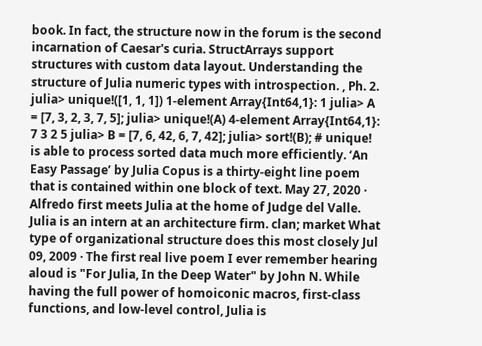book. In fact, the structure now in the forum is the second incarnation of Caesar's curia. StructArrays support structures with custom data layout. Understanding the structure of Julia numeric types with introspection. , Ph. 2. julia> unique!([1, 1, 1]) 1-element Array{Int64,1}: 1 julia> A = [7, 3, 2, 3, 7, 5]; julia> unique!(A) 4-element Array{Int64,1}: 7 3 2 5 julia> B = [7, 6, 42, 6, 7, 42]; julia> sort!(B); # unique! is able to process sorted data much more efficiently. ‘An Easy Passage’ by Julia Copus is a thirty-eight line poem that is contained within one block of text. May 27, 2020 · Alfredo first meets Julia at the home of Judge del Valle. Julia is an intern at an architecture firm. clan; market What type of organizational structure does this most closely Jul 09, 2009 · The first real live poem I ever remember hearing aloud is "For Julia, In the Deep Water" by John N. While having the full power of homoiconic macros, first-class functions, and low-level control, Julia is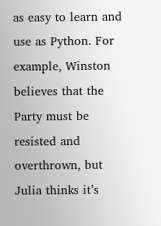as easy to learn and use as Python. For example, Winston believes that the Party must be resisted and overthrown, but Julia thinks it’s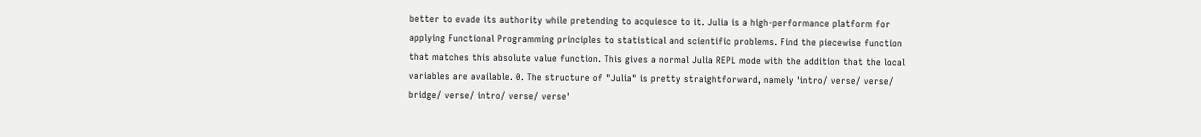better to evade its authority while pretending to acquiesce to it. Julia is a high-performance platform for applying Functional Programming principles to statistical and scientific problems. Find the piecewise function that matches this absolute value function. This gives a normal Julia REPL mode with the addition that the local variables are available. 0. The structure of "Julia" is pretty straightforward, namely 'intro/ verse/ verse/ bridge/ verse/ intro/ verse/ verse'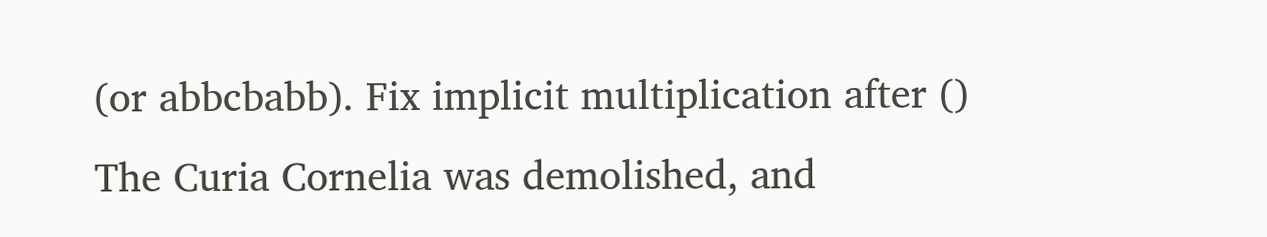(or abbcbabb). Fix implicit multiplication after () The Curia Cornelia was demolished, and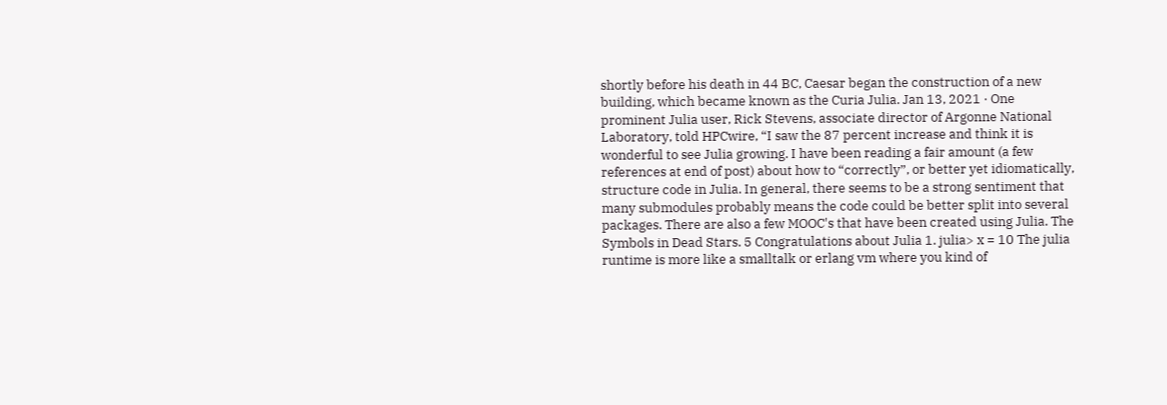shortly before his death in 44 BC, Caesar began the construction of a new building, which became known as the Curia Julia. Jan 13, 2021 · One prominent Julia user, Rick Stevens, associate director of Argonne National Laboratory, told HPCwire, “I saw the 87 percent increase and think it is wonderful to see Julia growing. I have been reading a fair amount (a few references at end of post) about how to “correctly”, or better yet idiomatically, structure code in Julia. In general, there seems to be a strong sentiment that many submodules probably means the code could be better split into several packages. There are also a few MOOC's that have been created using Julia. The Symbols in Dead Stars. 5 Congratulations about Julia 1. julia> x = 10 The julia runtime is more like a smalltalk or erlang vm where you kind of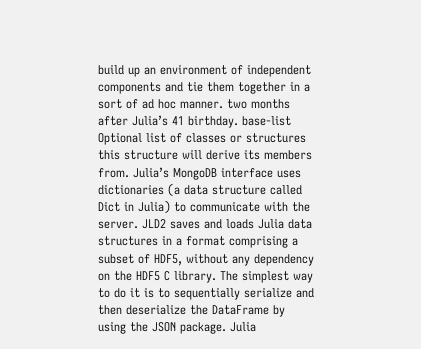build up an environment of independent components and tie them together in a sort of ad hoc manner. two months after Julia’s 41 birthday. base-list Optional list of classes or structures this structure will derive its members from. Julia’s MongoDB interface uses dictionaries (a data structure called Dict in Julia) to communicate with the server. JLD2 saves and loads Julia data structures in a format comprising a subset of HDF5, without any dependency on the HDF5 C library. The simplest way to do it is to sequentially serialize and then deserialize the DataFrame by using the JSON package. Julia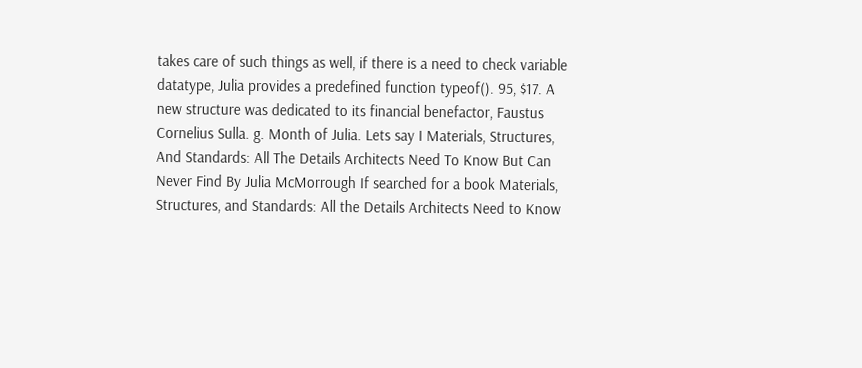takes care of such things as well, if there is a need to check variable datatype, Julia provides a predefined function typeof(). 95, $17. A new structure was dedicated to its financial benefactor, Faustus Cornelius Sulla. g. Month of Julia. Lets say I Materials, Structures, And Standards: All The Details Architects Need To Know But Can Never Find By Julia McMorrough If searched for a book Materials, Structures, and Standards: All the Details Architects Need to Know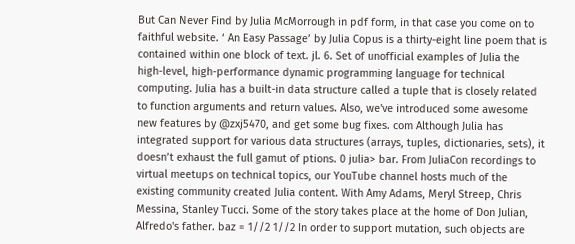But Can Never Find by Julia McMorrough in pdf form, in that case you come on to faithful website. ‘ An Easy Passage’ by Julia Copus is a thirty-eight line poem that is contained within one block of text. jl. 6. Set of unofficial examples of Julia the high-level, high-performance dynamic programming language for technical computing. Julia has a built-in data structure called a tuple that is closely related to function arguments and return values. Also, we've introduced some awesome new features by @zxj5470, and get some bug fixes. com Although Julia has integrated support for various data structures (arrays, tuples, dictionaries, sets), it doesn’t exhaust the full gamut of ptions. 0 julia> bar. From JuliaCon recordings to virtual meetups on technical topics, our YouTube channel hosts much of the existing community created Julia content. With Amy Adams, Meryl Streep, Chris Messina, Stanley Tucci. Some of the story takes place at the home of Don Julian, Alfredo's father. baz = 1//2 1//2 In order to support mutation, such objects are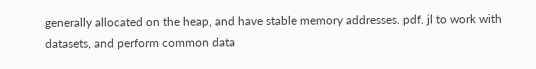generally allocated on the heap, and have stable memory addresses. pdf. jl to work with datasets, and perform common data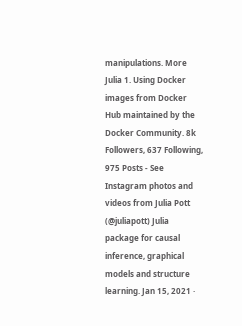manipulations. More Julia 1. Using Docker images from Docker Hub maintained by the Docker Community. 8k Followers, 637 Following, 975 Posts - See Instagram photos and videos from Julia Pott (@juliapott) Julia package for causal inference, graphical models and structure learning. Jan 15, 2021 ·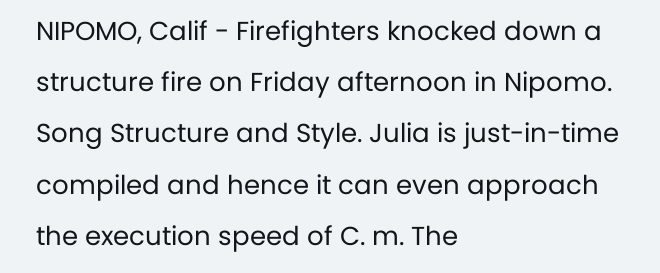NIPOMO, Calif - Firefighters knocked down a structure fire on Friday afternoon in Nipomo. Song Structure and Style. Julia is just-in-time compiled and hence it can even approach the execution speed of C. m. The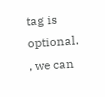tag is optional. , we can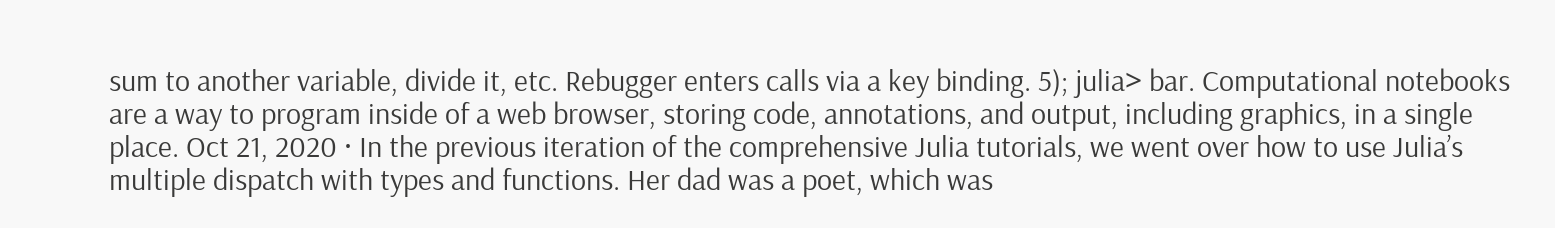sum to another variable, divide it, etc. Rebugger enters calls via a key binding. 5); julia> bar. Computational notebooks are a way to program inside of a web browser, storing code, annotations, and output, including graphics, in a single place. Oct 21, 2020 · In the previous iteration of the comprehensive Julia tutorials, we went over how to use Julia’s multiple dispatch with types and functions. Her dad was a poet, which was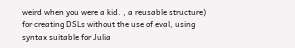weird when you were a kid. , a reusable structure) for creating DSLs without the use of eval, using syntax suitable for Julia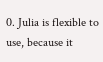0. Julia is flexible to use, because it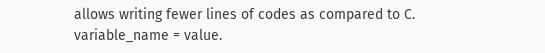allows writing fewer lines of codes as compared to C. variable_name = value.